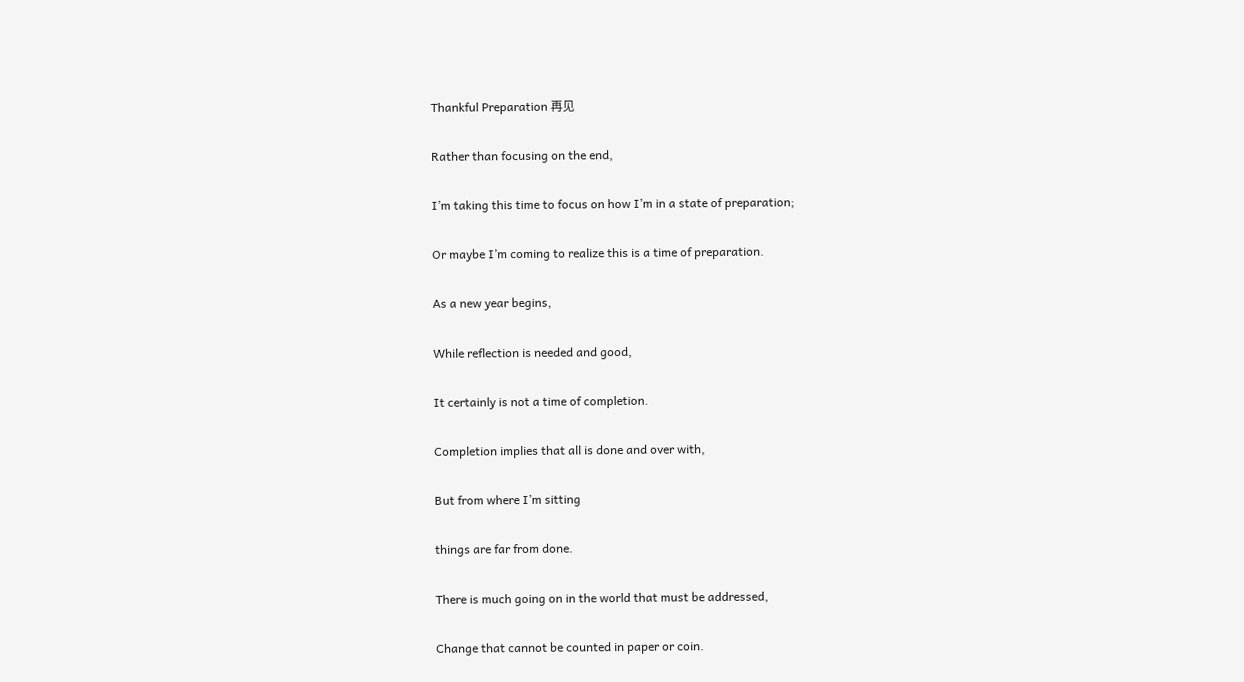Thankful Preparation 再见

Rather than focusing on the end,

I’m taking this time to focus on how I’m in a state of preparation;

Or maybe I’m coming to realize this is a time of preparation.

As a new year begins,

While reflection is needed and good,

It certainly is not a time of completion.

Completion implies that all is done and over with,

But from where I’m sitting

things are far from done.

There is much going on in the world that must be addressed,

Change that cannot be counted in paper or coin.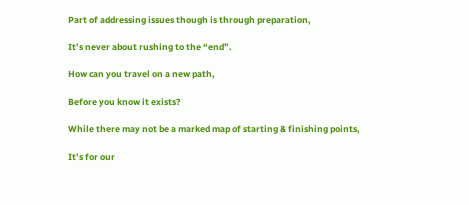Part of addressing issues though is through preparation,

It’s never about rushing to the “end”.

How can you travel on a new path,

Before you know it exists?

While there may not be a marked map of starting & finishing points,

It’s for our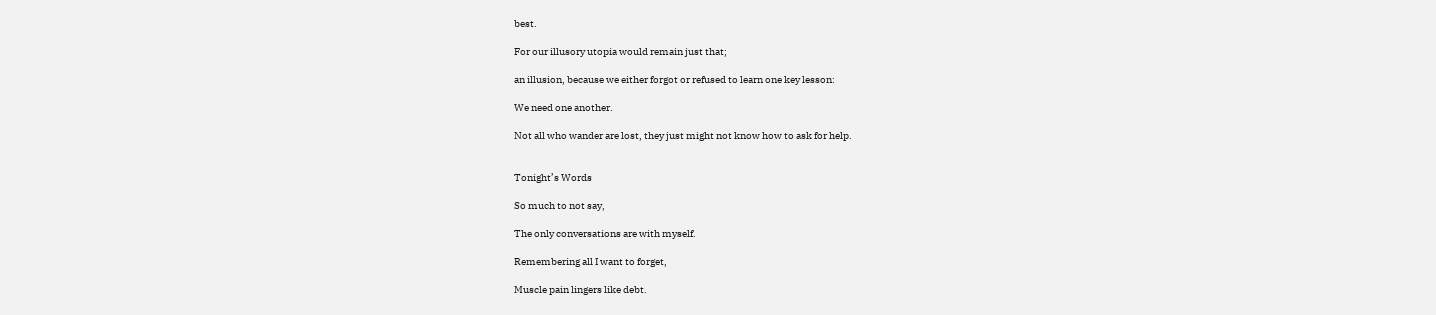best.

For our illusory utopia would remain just that;

an illusion, because we either forgot or refused to learn one key lesson:

We need one another.

Not all who wander are lost, they just might not know how to ask for help.


Tonight’s Words

So much to not say,

The only conversations are with myself.

Remembering all I want to forget,

Muscle pain lingers like debt.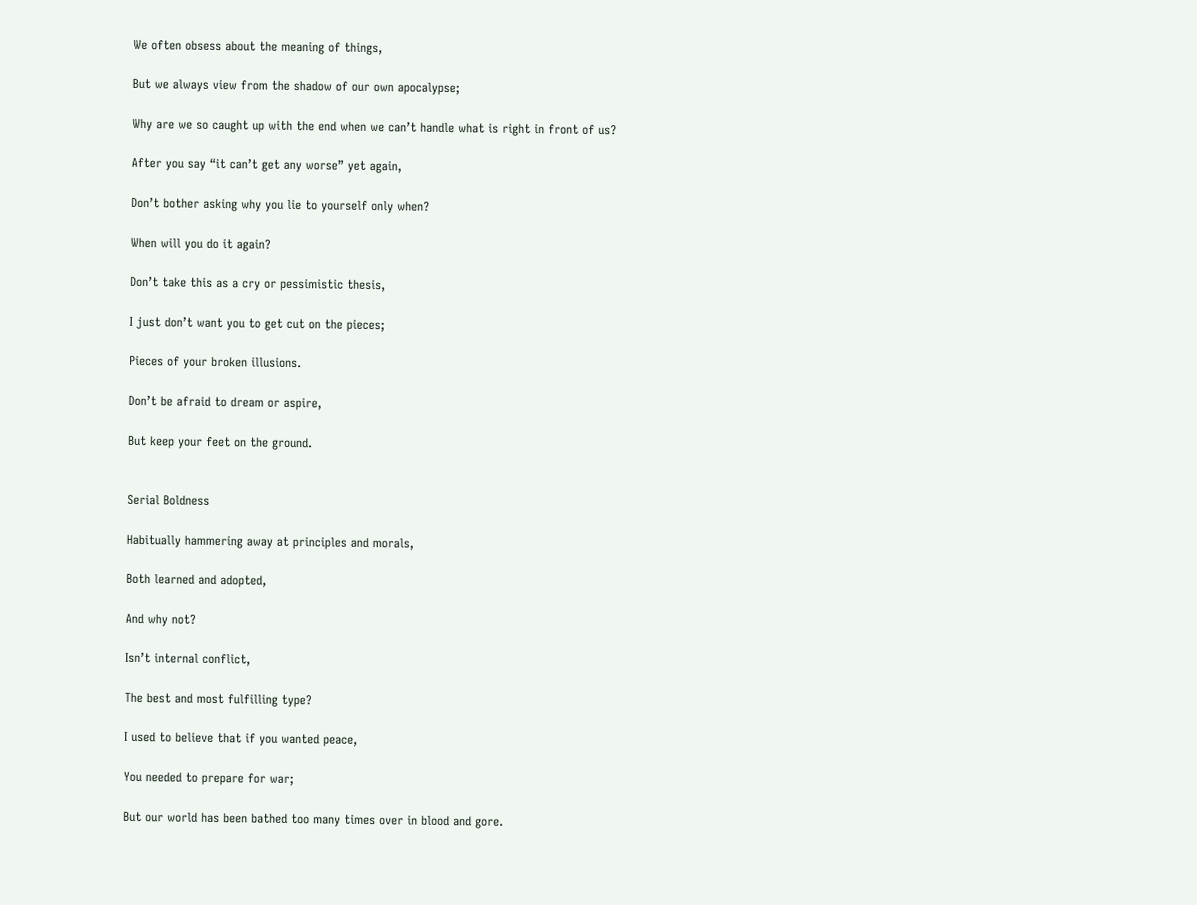We often obsess about the meaning of things,

But we always view from the shadow of our own apocalypse;

Why are we so caught up with the end when we can’t handle what is right in front of us?

After you say “it can’t get any worse” yet again,

Don’t bother asking why you lie to yourself only when?

When will you do it again?

Don’t take this as a cry or pessimistic thesis,

I just don’t want you to get cut on the pieces;

Pieces of your broken illusions.

Don’t be afraid to dream or aspire,

But keep your feet on the ground.


Serial Boldness

Habitually hammering away at principles and morals,

Both learned and adopted,

And why not?

Isn’t internal conflict,

The best and most fulfilling type?

I used to believe that if you wanted peace,

You needed to prepare for war;

But our world has been bathed too many times over in blood and gore.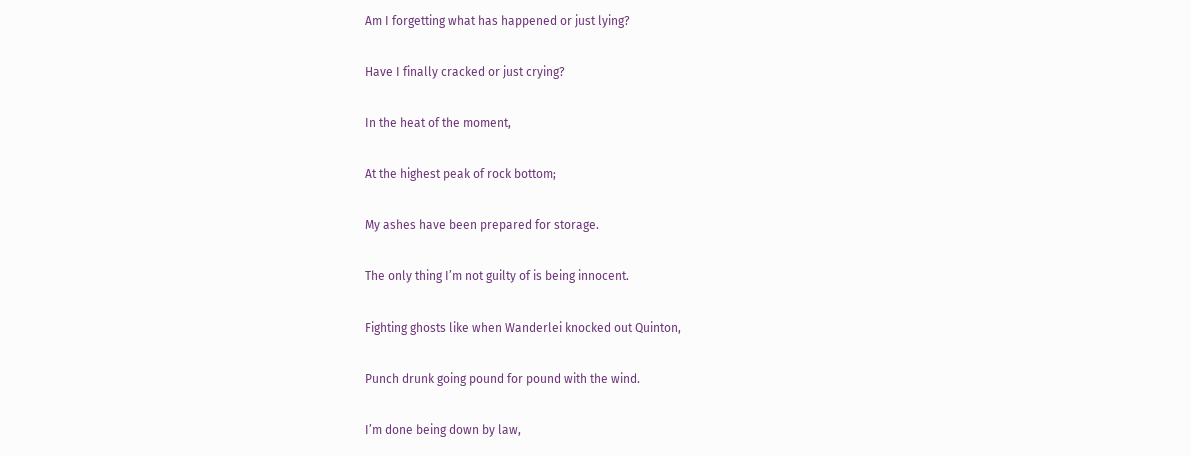Am I forgetting what has happened or just lying?

Have I finally cracked or just crying?

In the heat of the moment,

At the highest peak of rock bottom;

My ashes have been prepared for storage.

The only thing I’m not guilty of is being innocent.

Fighting ghosts like when Wanderlei knocked out Quinton,

Punch drunk going pound for pound with the wind.

I’m done being down by law,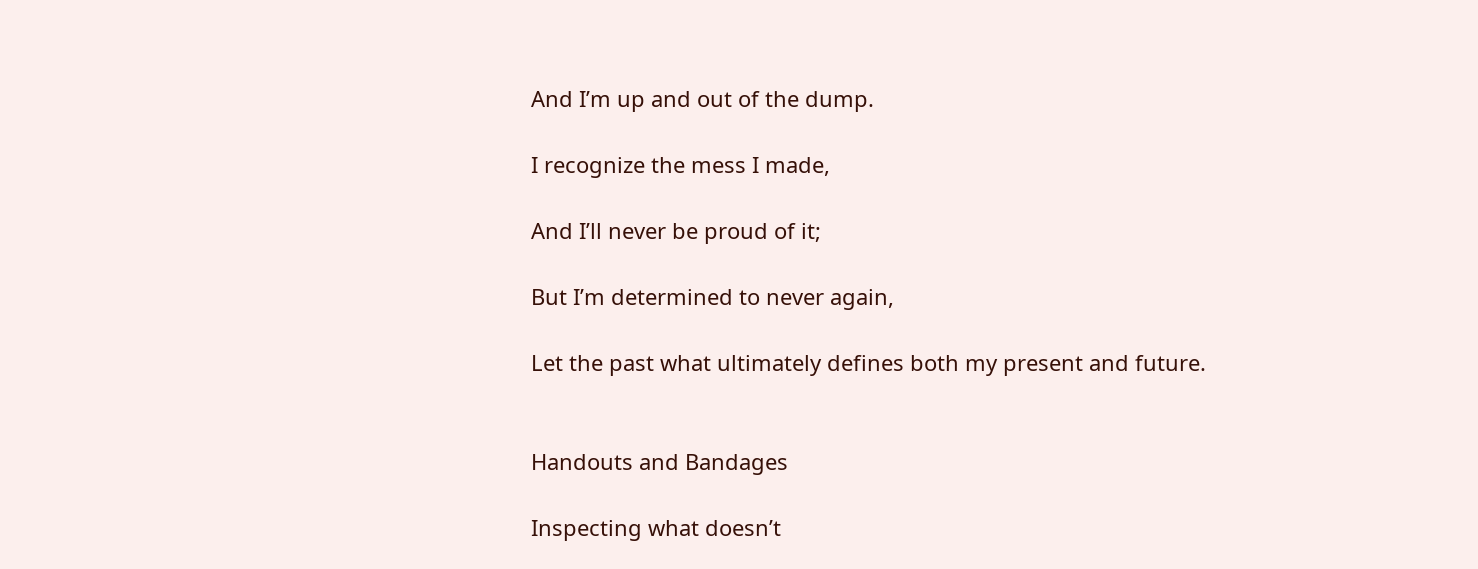And I’m up and out of the dump.

I recognize the mess I made,

And I’ll never be proud of it;

But I’m determined to never again,

Let the past what ultimately defines both my present and future.


Handouts and Bandages

Inspecting what doesn’t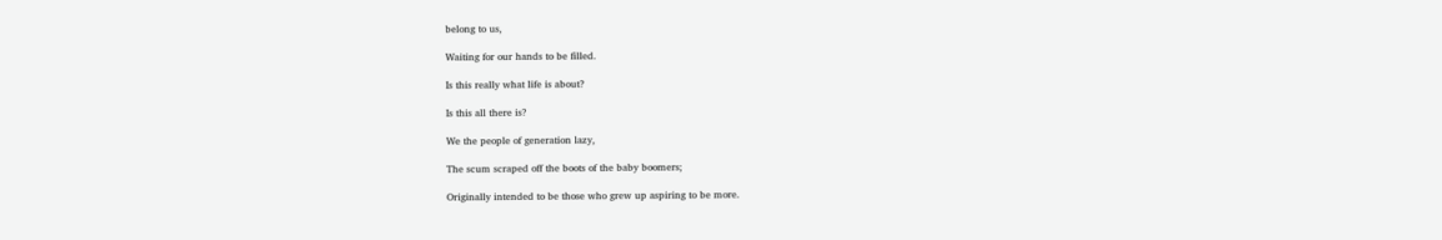belong to us,

Waiting for our hands to be filled.

Is this really what life is about?

Is this all there is?

We the people of generation lazy,

The scum scraped off the boots of the baby boomers;

Originally intended to be those who grew up aspiring to be more.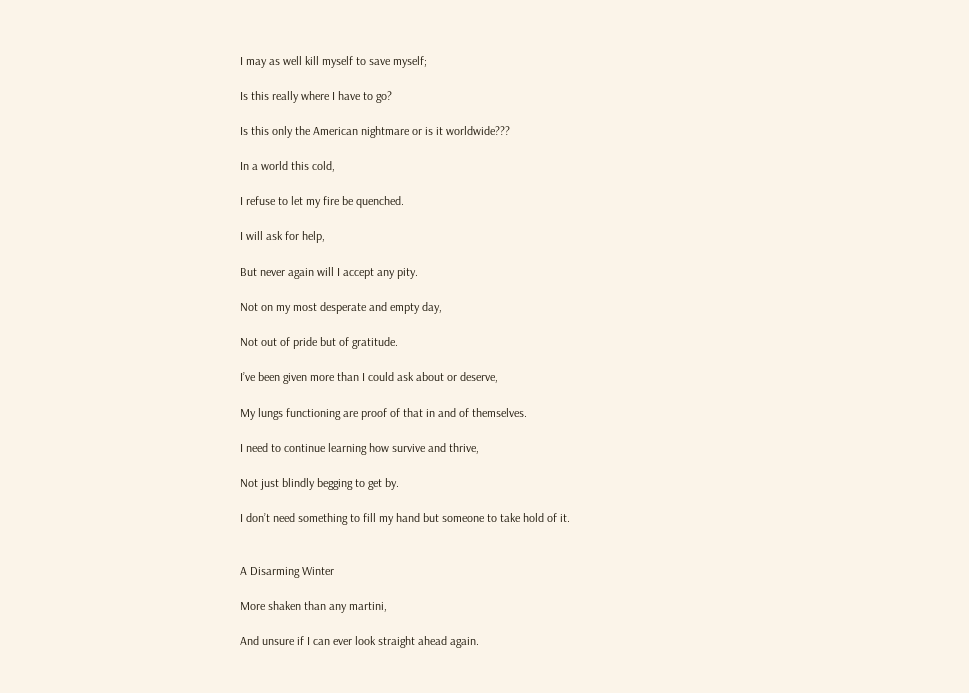I may as well kill myself to save myself;

Is this really where I have to go?

Is this only the American nightmare or is it worldwide???

In a world this cold,

I refuse to let my fire be quenched.

I will ask for help,

But never again will I accept any pity.

Not on my most desperate and empty day,

Not out of pride but of gratitude.

I’ve been given more than I could ask about or deserve,

My lungs functioning are proof of that in and of themselves.

I need to continue learning how survive and thrive,

Not just blindly begging to get by.

I don’t need something to fill my hand but someone to take hold of it.


A Disarming Winter

More shaken than any martini,

And unsure if I can ever look straight ahead again.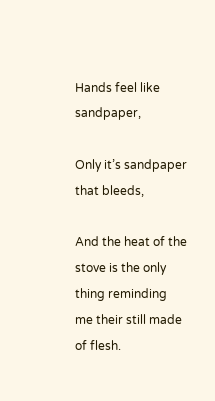Hands feel like sandpaper,

Only it’s sandpaper that bleeds,

And the heat of the stove is the only thing reminding me their still made of flesh.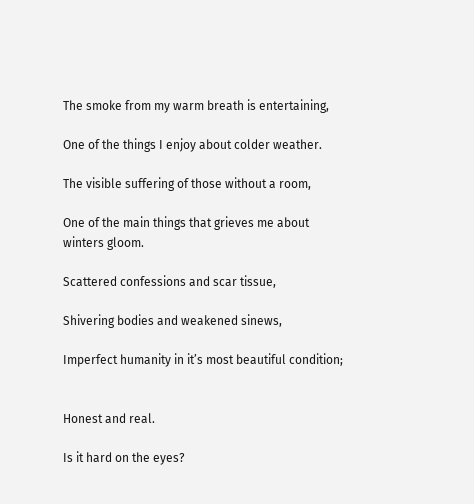The smoke from my warm breath is entertaining,

One of the things I enjoy about colder weather.

The visible suffering of those without a room,

One of the main things that grieves me about winters gloom.

Scattered confessions and scar tissue,

Shivering bodies and weakened sinews,

Imperfect humanity in it’s most beautiful condition;


Honest and real.

Is it hard on the eyes?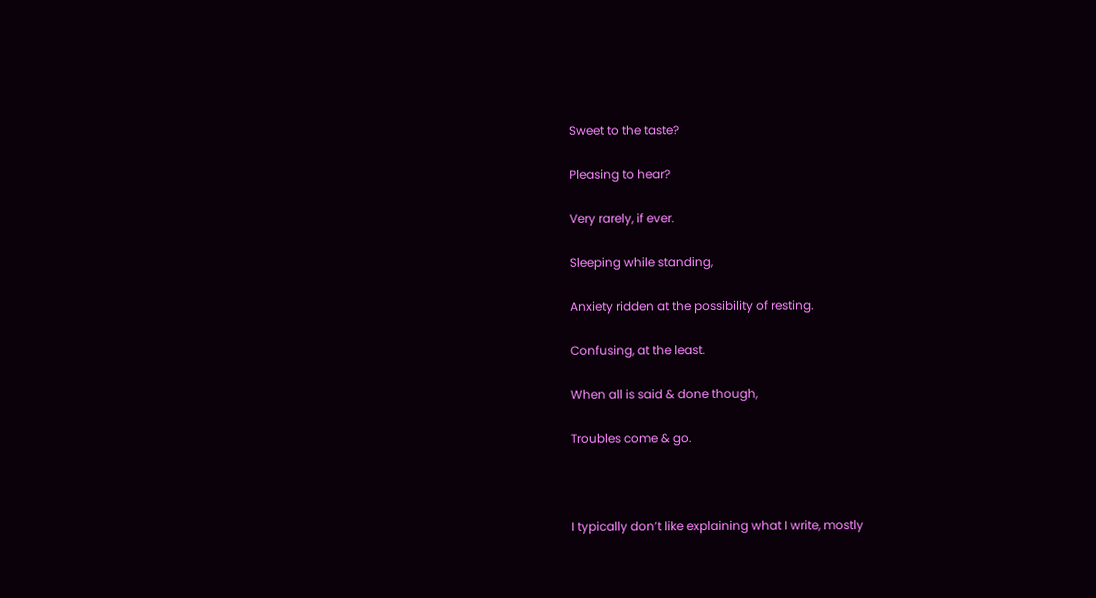Sweet to the taste?

Pleasing to hear?

Very rarely, if ever.

Sleeping while standing,

Anxiety ridden at the possibility of resting.

Confusing, at the least.

When all is said & done though,

Troubles come & go.



I typically don’t like explaining what I write, mostly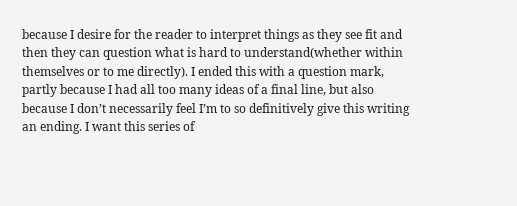because I desire for the reader to interpret things as they see fit and then they can question what is hard to understand(whether within themselves or to me directly). I ended this with a question mark, partly because I had all too many ideas of a final line, but also because I don’t necessarily feel I’m to so definitively give this writing an ending. I want this series of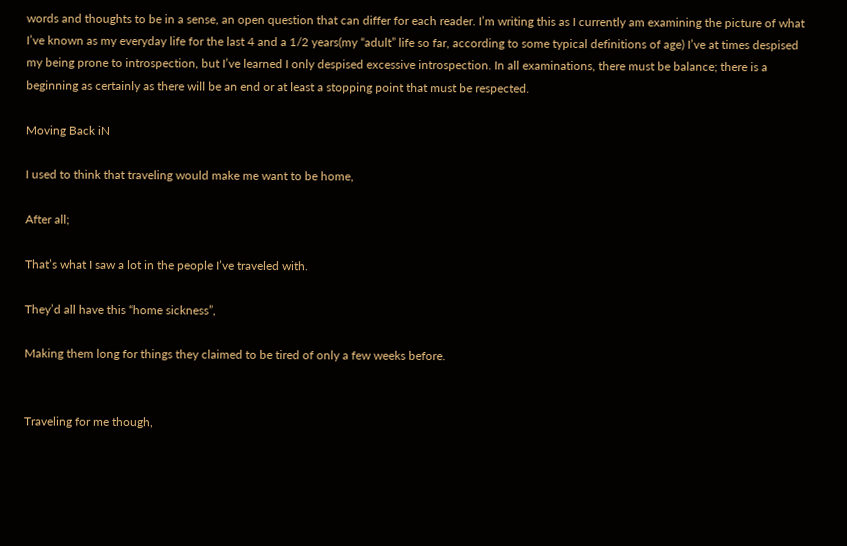words and thoughts to be in a sense, an open question that can differ for each reader. I’m writing this as I currently am examining the picture of what I’ve known as my everyday life for the last 4 and a 1/2 years(my “adult” life so far, according to some typical definitions of age) I’ve at times despised my being prone to introspection, but I’ve learned I only despised excessive introspection. In all examinations, there must be balance; there is a beginning as certainly as there will be an end or at least a stopping point that must be respected.

Moving Back iN

I used to think that traveling would make me want to be home,

After all;

That’s what I saw a lot in the people I’ve traveled with.

They’d all have this “home sickness”,

Making them long for things they claimed to be tired of only a few weeks before.


Traveling for me though,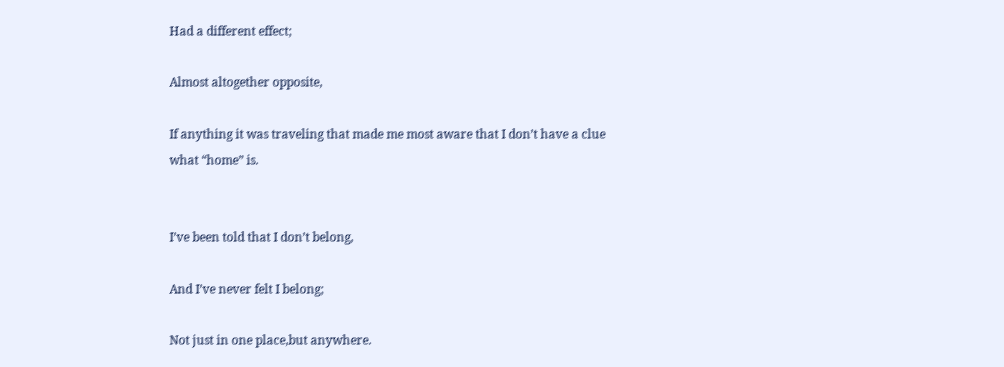Had a different effect;

Almost altogether opposite,

If anything it was traveling that made me most aware that I don’t have a clue what “home” is.


I’ve been told that I don’t belong,

And I’ve never felt I belong;

Not just in one place,but anywhere.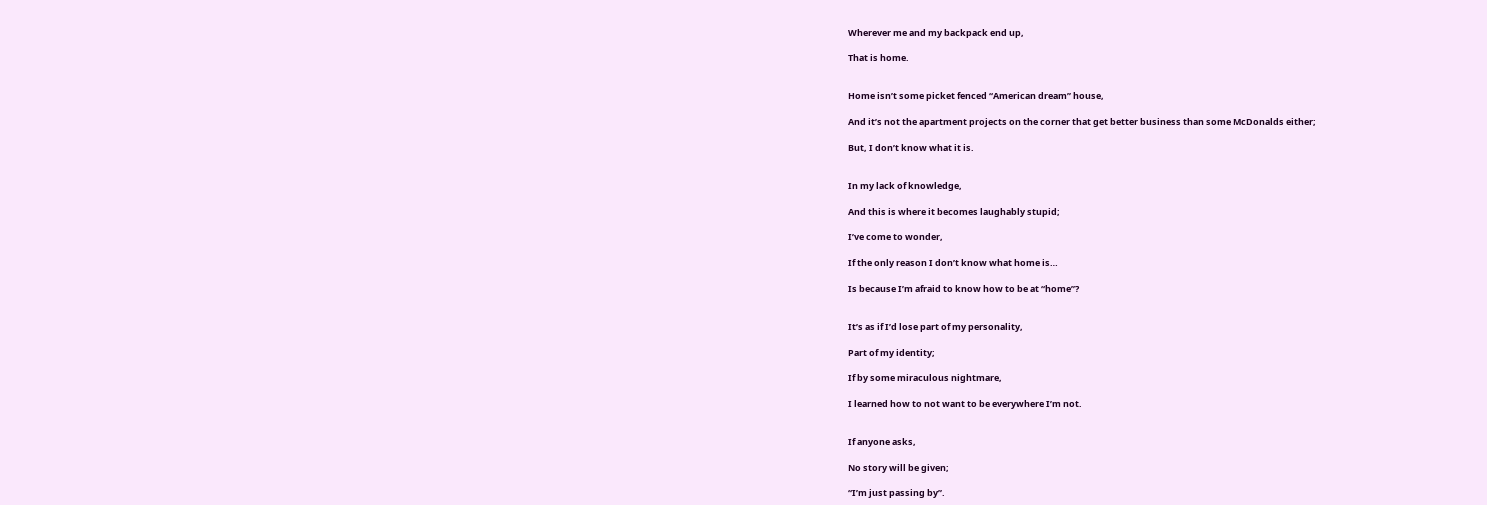Wherever me and my backpack end up,

That is home.


Home isn’t some picket fenced “American dream” house,

And it’s not the apartment projects on the corner that get better business than some McDonalds either;

But, I don’t know what it is.


In my lack of knowledge,

And this is where it becomes laughably stupid;

I’ve come to wonder,

If the only reason I don’t know what home is…

Is because I’m afraid to know how to be at “home”?


It’s as if I’d lose part of my personality,

Part of my identity;

If by some miraculous nightmare,

I learned how to not want to be everywhere I’m not.


If anyone asks,

No story will be given;

“I’m just passing by”.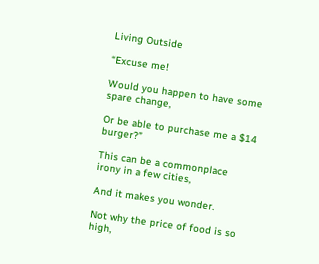Living Outside

“Excuse me!

Would you happen to have some spare change,

Or be able to purchase me a $14 burger?”

This can be a commonplace irony in a few cities,

And it makes you wonder.

Not why the price of food is so high,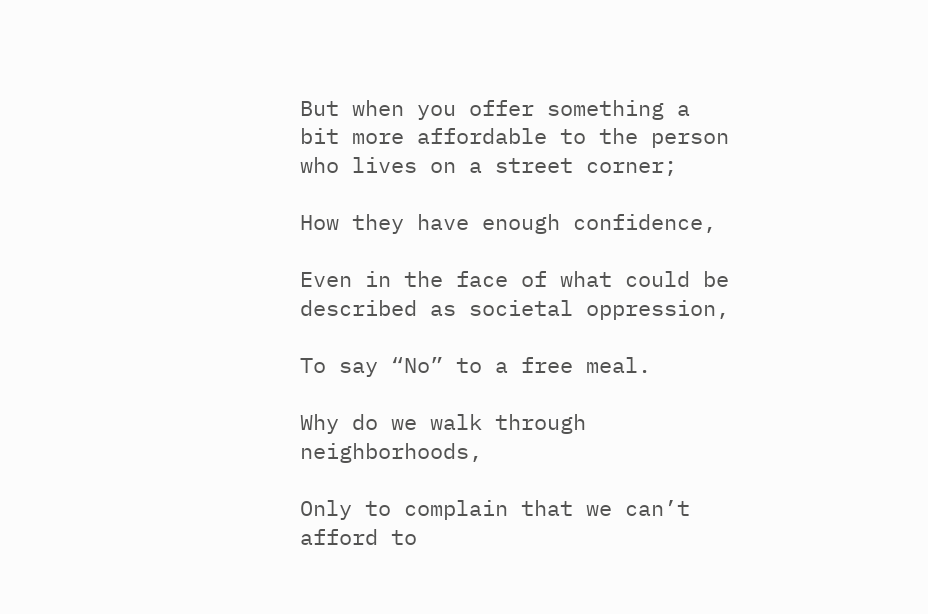But when you offer something a bit more affordable to the person who lives on a street corner;

How they have enough confidence,

Even in the face of what could be described as societal oppression,

To say “No” to a free meal.

Why do we walk through neighborhoods,

Only to complain that we can’t afford to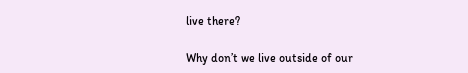live there?

Why don’t we live outside of our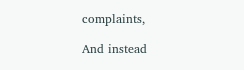complaints,

And instead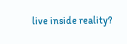live inside reality?